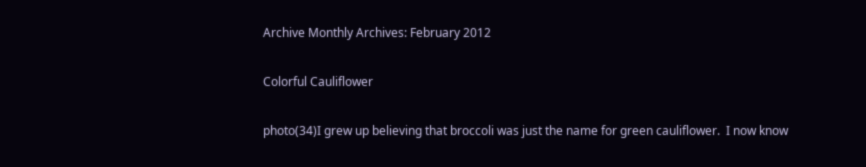Archive Monthly Archives: February 2012

Colorful Cauliflower

photo(34)I grew up believing that broccoli was just the name for green cauliflower.  I now know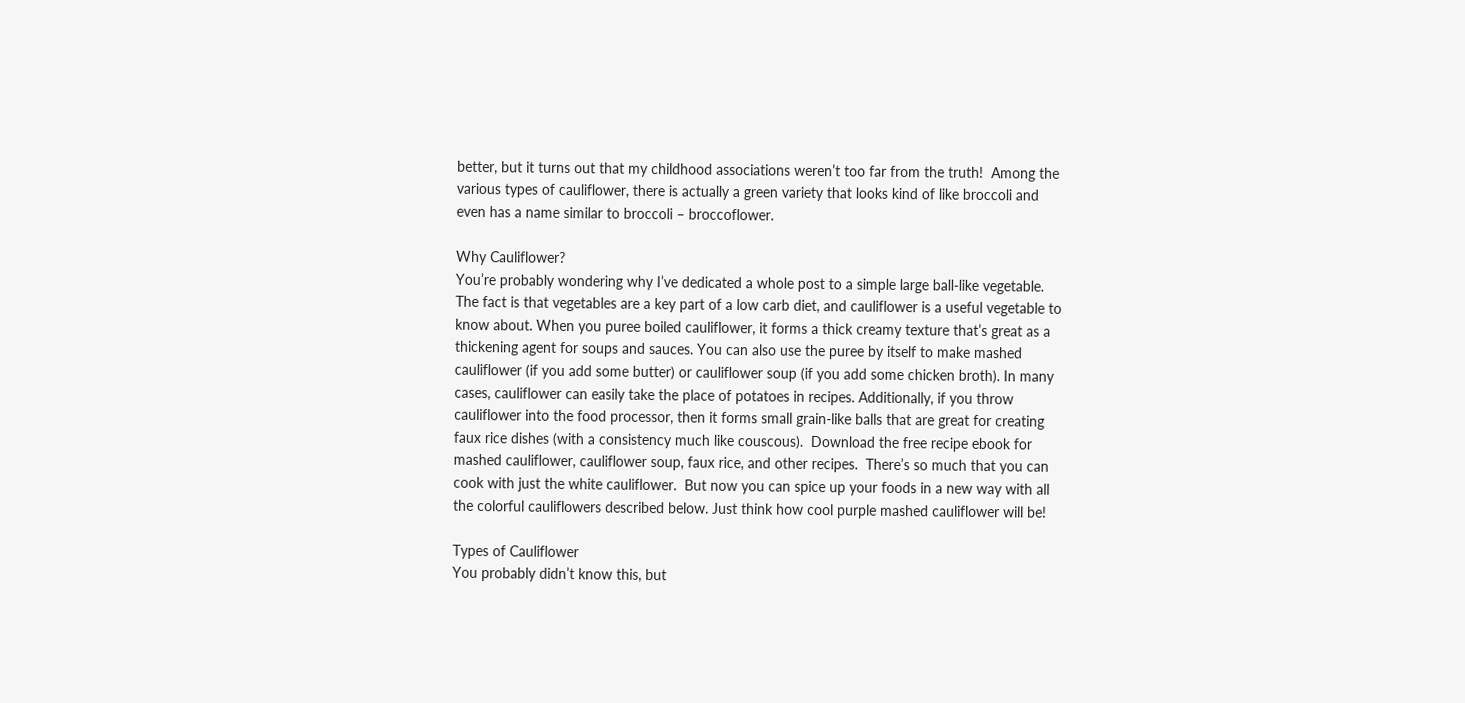better, but it turns out that my childhood associations weren’t too far from the truth!  Among the various types of cauliflower, there is actually a green variety that looks kind of like broccoli and even has a name similar to broccoli – broccoflower.

Why Cauliflower?
You’re probably wondering why I’ve dedicated a whole post to a simple large ball-like vegetable. The fact is that vegetables are a key part of a low carb diet, and cauliflower is a useful vegetable to know about. When you puree boiled cauliflower, it forms a thick creamy texture that’s great as a thickening agent for soups and sauces. You can also use the puree by itself to make mashed cauliflower (if you add some butter) or cauliflower soup (if you add some chicken broth). In many cases, cauliflower can easily take the place of potatoes in recipes. Additionally, if you throw cauliflower into the food processor, then it forms small grain-like balls that are great for creating faux rice dishes (with a consistency much like couscous).  Download the free recipe ebook for mashed cauliflower, cauliflower soup, faux rice, and other recipes.  There’s so much that you can cook with just the white cauliflower.  But now you can spice up your foods in a new way with all the colorful cauliflowers described below. Just think how cool purple mashed cauliflower will be!

Types of Cauliflower
You probably didn’t know this, but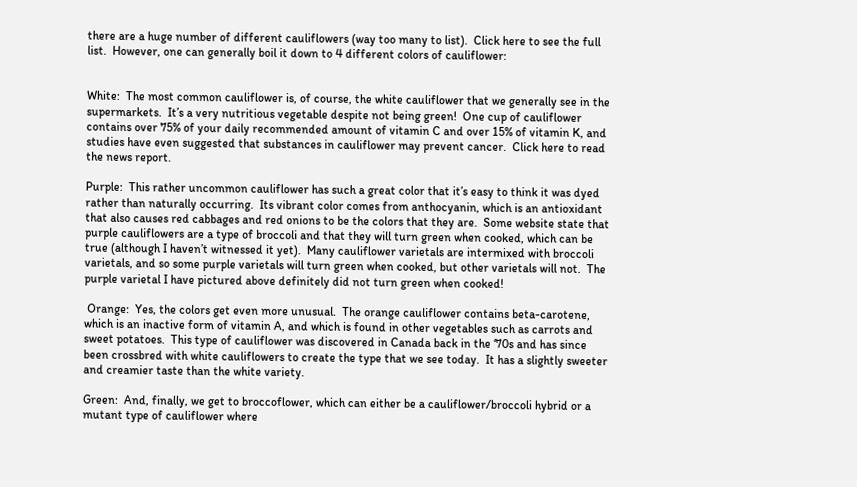there are a huge number of different cauliflowers (way too many to list).  Click here to see the full list.  However, one can generally boil it down to 4 different colors of cauliflower:


White:  The most common cauliflower is, of course, the white cauliflower that we generally see in the supermarkets.  It’s a very nutritious vegetable despite not being green!  One cup of cauliflower contains over 75% of your daily recommended amount of vitamin C and over 15% of vitamin K, and studies have even suggested that substances in cauliflower may prevent cancer.  Click here to read the news report.

Purple:  This rather uncommon cauliflower has such a great color that it’s easy to think it was dyed rather than naturally occurring.  Its vibrant color comes from anthocyanin, which is an antioxidant that also causes red cabbages and red onions to be the colors that they are.  Some website state that purple cauliflowers are a type of broccoli and that they will turn green when cooked, which can be true (although I haven’t witnessed it yet).  Many cauliflower varietals are intermixed with broccoli varietals, and so some purple varietals will turn green when cooked, but other varietals will not.  The purple varietal I have pictured above definitely did not turn green when cooked!

 Orange:  Yes, the colors get even more unusual.  The orange cauliflower contains beta-carotene, which is an inactive form of vitamin A, and which is found in other vegetables such as carrots and sweet potatoes.  This type of cauliflower was discovered in Canada back in the ‘70s and has since been crossbred with white cauliflowers to create the type that we see today.  It has a slightly sweeter and creamier taste than the white variety.

Green:  And, finally, we get to broccoflower, which can either be a cauliflower/broccoli hybrid or a mutant type of cauliflower where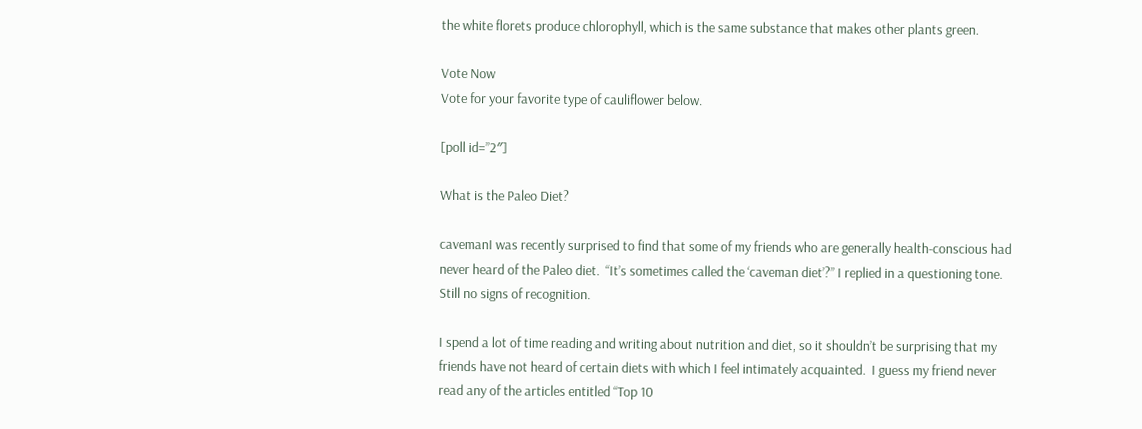the white florets produce chlorophyll, which is the same substance that makes other plants green.

Vote Now
Vote for your favorite type of cauliflower below.

[poll id=”2″]

What is the Paleo Diet?

cavemanI was recently surprised to find that some of my friends who are generally health-conscious had never heard of the Paleo diet.  “It’s sometimes called the ‘caveman diet’?” I replied in a questioning tone.  Still no signs of recognition.

I spend a lot of time reading and writing about nutrition and diet, so it shouldn’t be surprising that my friends have not heard of certain diets with which I feel intimately acquainted.  I guess my friend never read any of the articles entitled “Top 10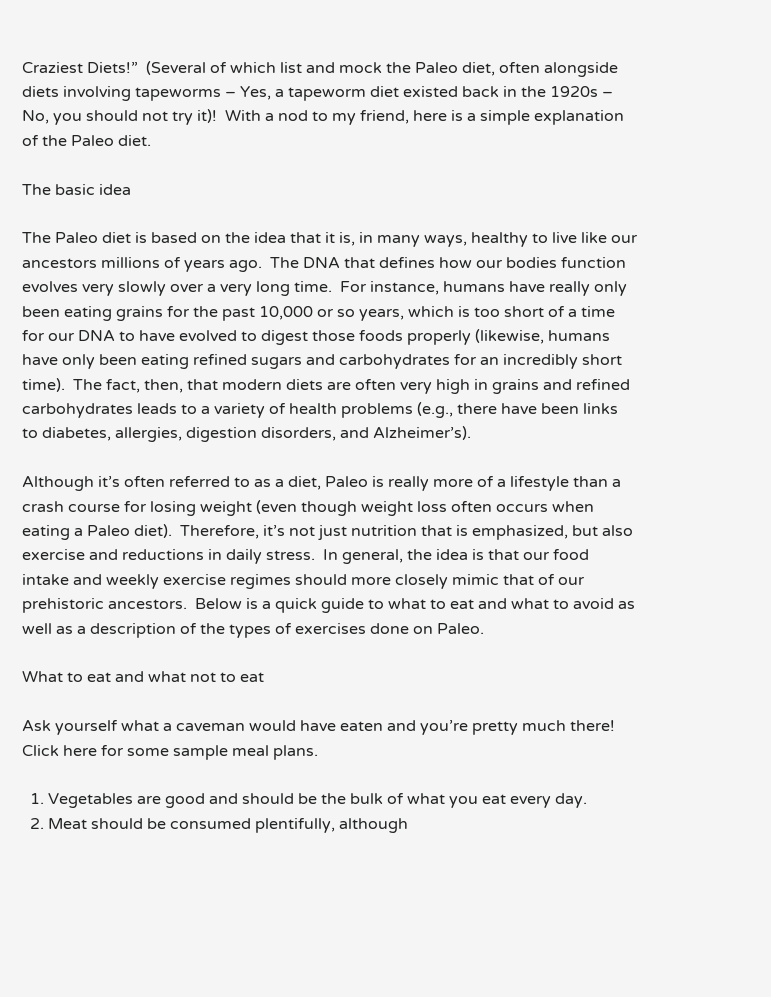Craziest Diets!”  (Several of which list and mock the Paleo diet, often alongside diets involving tapeworms – Yes, a tapeworm diet existed back in the 1920s – No, you should not try it)!  With a nod to my friend, here is a simple explanation of the Paleo diet.

The basic idea

The Paleo diet is based on the idea that it is, in many ways, healthy to live like our ancestors millions of years ago.  The DNA that defines how our bodies function evolves very slowly over a very long time.  For instance, humans have really only been eating grains for the past 10,000 or so years, which is too short of a time for our DNA to have evolved to digest those foods properly (likewise, humans have only been eating refined sugars and carbohydrates for an incredibly short time).  The fact, then, that modern diets are often very high in grains and refined carbohydrates leads to a variety of health problems (e.g., there have been links to diabetes, allergies, digestion disorders, and Alzheimer’s).

Although it’s often referred to as a diet, Paleo is really more of a lifestyle than a crash course for losing weight (even though weight loss often occurs when eating a Paleo diet).  Therefore, it’s not just nutrition that is emphasized, but also exercise and reductions in daily stress.  In general, the idea is that our food intake and weekly exercise regimes should more closely mimic that of our prehistoric ancestors.  Below is a quick guide to what to eat and what to avoid as well as a description of the types of exercises done on Paleo.

What to eat and what not to eat

Ask yourself what a caveman would have eaten and you’re pretty much there!  Click here for some sample meal plans.

  1. Vegetables are good and should be the bulk of what you eat every day.
  2. Meat should be consumed plentifully, although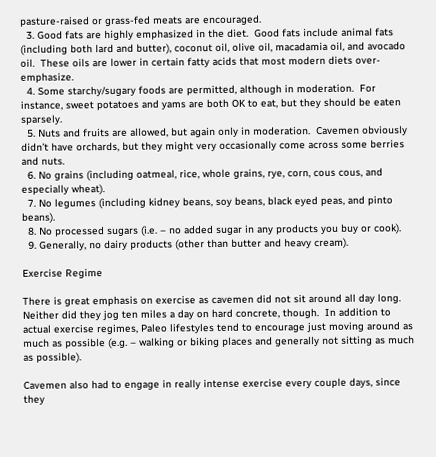pasture-raised or grass-fed meats are encouraged.
  3. Good fats are highly emphasized in the diet.  Good fats include animal fats (including both lard and butter), coconut oil, olive oil, macadamia oil, and avocado oil.  These oils are lower in certain fatty acids that most modern diets over-emphasize.
  4. Some starchy/sugary foods are permitted, although in moderation.  For instance, sweet potatoes and yams are both OK to eat, but they should be eaten sparsely.
  5. Nuts and fruits are allowed, but again only in moderation.  Cavemen obviously didn’t have orchards, but they might very occasionally come across some berries and nuts.
  6. No grains (including oatmeal, rice, whole grains, rye, corn, cous cous, and especially wheat).
  7. No legumes (including kidney beans, soy beans, black eyed peas, and pinto beans).
  8. No processed sugars (i.e. – no added sugar in any products you buy or cook).
  9. Generally, no dairy products (other than butter and heavy cream).

Exercise Regime

There is great emphasis on exercise as cavemen did not sit around all day long.  Neither did they jog ten miles a day on hard concrete, though.  In addition to actual exercise regimes, Paleo lifestyles tend to encourage just moving around as much as possible (e.g. – walking or biking places and generally not sitting as much as possible).

Cavemen also had to engage in really intense exercise every couple days, since they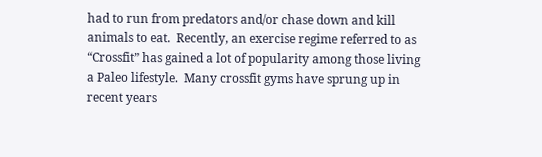had to run from predators and/or chase down and kill animals to eat.  Recently, an exercise regime referred to as “Crossfit” has gained a lot of popularity among those living a Paleo lifestyle.  Many crossfit gyms have sprung up in recent years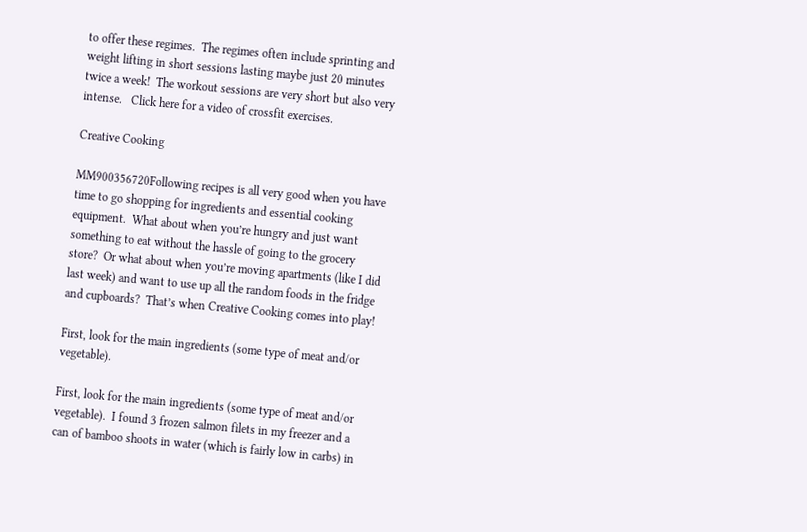to offer these regimes.  The regimes often include sprinting and weight lifting in short sessions lasting maybe just 20 minutes twice a week!  The workout sessions are very short but also very intense.   Click here for a video of crossfit exercises.

Creative Cooking

MM900356720Following recipes is all very good when you have time to go shopping for ingredients and essential cooking equipment.  What about when you’re hungry and just want something to eat without the hassle of going to the grocery store?  Or what about when you’re moving apartments (like I did last week) and want to use up all the random foods in the fridge and cupboards?  That’s when Creative Cooking comes into play!

First, look for the main ingredients (some type of meat and/or vegetable).

First, look for the main ingredients (some type of meat and/or vegetable).  I found 3 frozen salmon filets in my freezer and a can of bamboo shoots in water (which is fairly low in carbs) in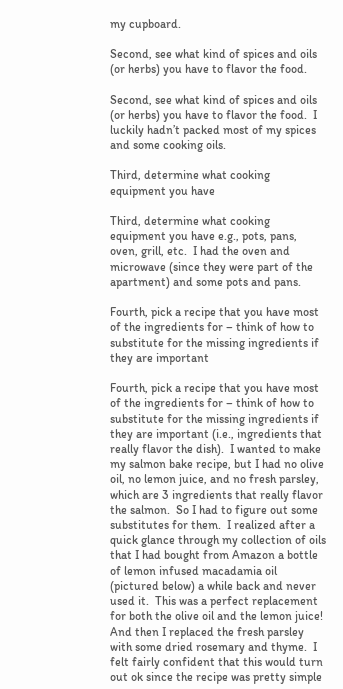my cupboard.

Second, see what kind of spices and oils (or herbs) you have to flavor the food.

Second, see what kind of spices and oils (or herbs) you have to flavor the food.  I luckily hadn’t packed most of my spices and some cooking oils.

Third, determine what cooking equipment you have

Third, determine what cooking equipment you have e.g., pots, pans, oven, grill, etc.  I had the oven and microwave (since they were part of the apartment) and some pots and pans.

Fourth, pick a recipe that you have most of the ingredients for – think of how to substitute for the missing ingredients if they are important

Fourth, pick a recipe that you have most of the ingredients for – think of how to substitute for the missing ingredients if they are important (i.e., ingredients that really flavor the dish).  I wanted to make my salmon bake recipe, but I had no olive oil, no lemon juice, and no fresh parsley, which are 3 ingredients that really flavor the salmon.  So I had to figure out some substitutes for them.  I realized after a quick glance through my collection of oils that I had bought from Amazon a bottle of lemon infused macadamia oil (pictured below) a while back and never used it.  This was a perfect replacement for both the olive oil and the lemon juice!  And then I replaced the fresh parsley with some dried rosemary and thyme.  I felt fairly confident that this would turn out ok since the recipe was pretty simple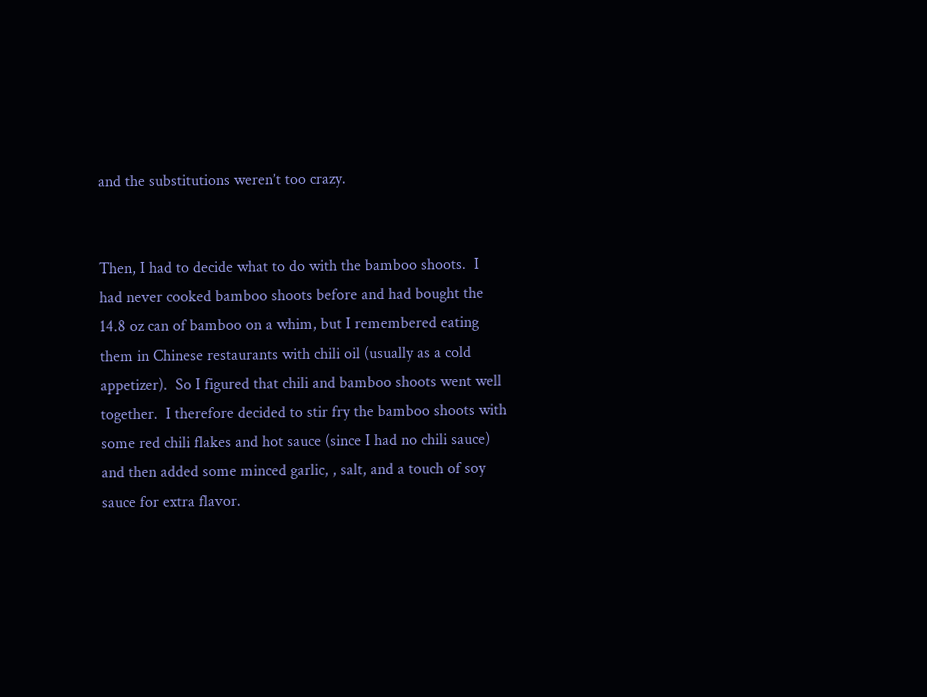and the substitutions weren’t too crazy.


Then, I had to decide what to do with the bamboo shoots.  I had never cooked bamboo shoots before and had bought the 14.8 oz can of bamboo on a whim, but I remembered eating them in Chinese restaurants with chili oil (usually as a cold appetizer).  So I figured that chili and bamboo shoots went well together.  I therefore decided to stir fry the bamboo shoots with some red chili flakes and hot sauce (since I had no chili sauce) and then added some minced garlic, , salt, and a touch of soy sauce for extra flavor.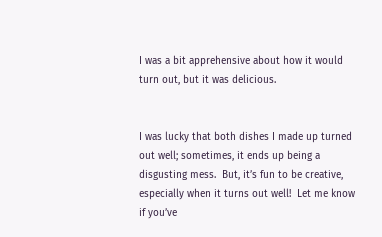I was a bit apprehensive about how it would turn out, but it was delicious.


I was lucky that both dishes I made up turned out well; sometimes, it ends up being a disgusting mess.  But, it’s fun to be creative, especially when it turns out well!  Let me know if you’ve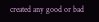created any good or bad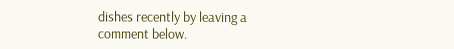dishes recently by leaving a comment below.